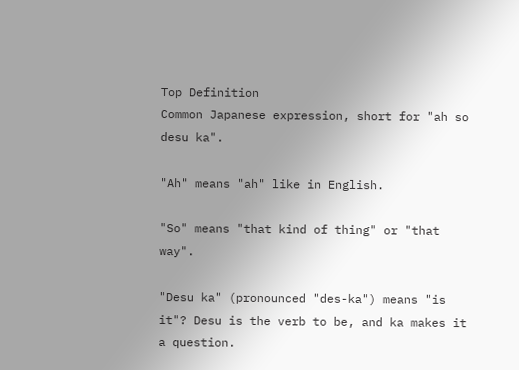Top Definition
Common Japanese expression, short for "ah so desu ka".

"Ah" means "ah" like in English.

"So" means "that kind of thing" or "that way".

"Desu ka" (pronounced "des-ka") means "is it"? Desu is the verb to be, and ka makes it a question.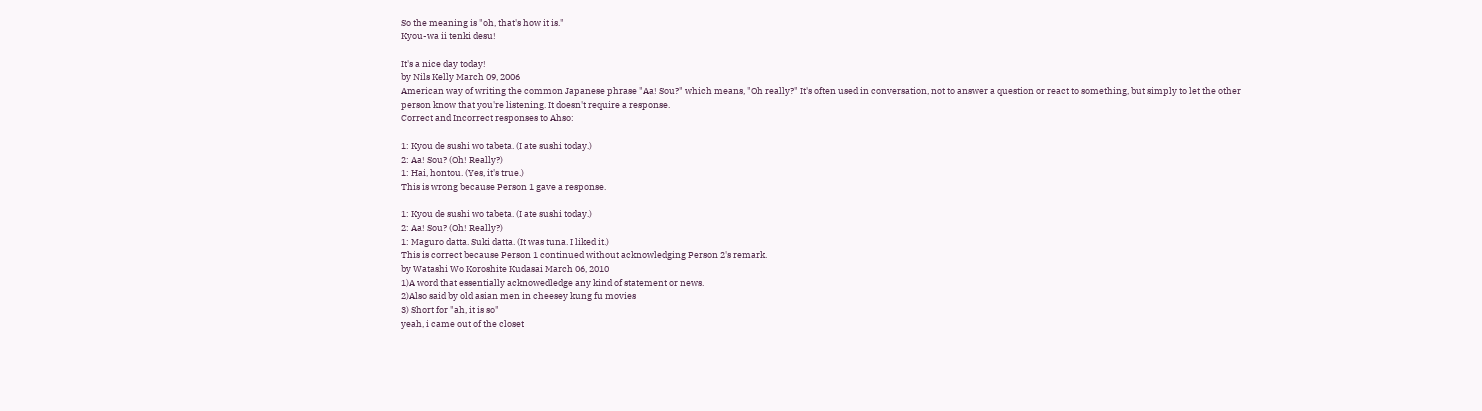So the meaning is "oh, that's how it is."
Kyou-wa ii tenki desu!

It's a nice day today!
by Nils Kelly March 09, 2006
American way of writing the common Japanese phrase "Aa! Sou?" which means, "Oh really?" It's often used in conversation, not to answer a question or react to something, but simply to let the other person know that you're listening. It doesn't require a response.
Correct and Incorrect responses to Ahso:

1: Kyou de sushi wo tabeta. (I ate sushi today.)
2: Aa! Sou? (Oh! Really?)
1: Hai, hontou. (Yes, it's true.)
This is wrong because Person 1 gave a response.

1: Kyou de sushi wo tabeta. (I ate sushi today.)
2: Aa! Sou? (Oh! Really?)
1: Maguro datta. Suki datta. (It was tuna. I liked it.)
This is correct because Person 1 continued without acknowledging Person 2's remark.
by Watashi Wo Koroshite Kudasai March 06, 2010
1)A word that essentially acknowedledge any kind of statement or news.
2)Also said by old asian men in cheesey kung fu movies
3) Short for "ah, it is so"
yeah, i came out of the closet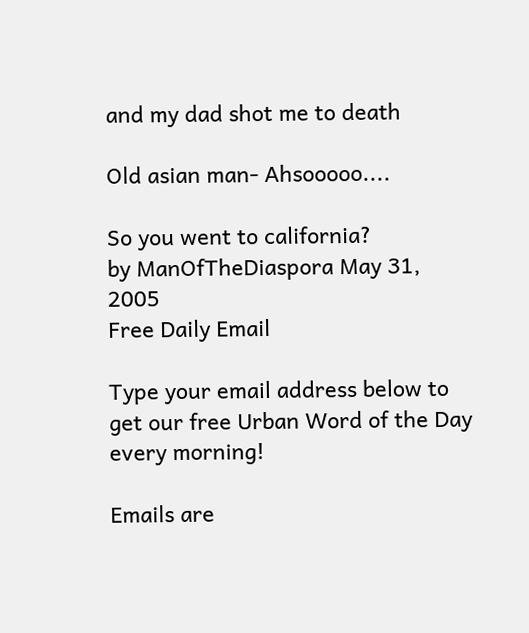and my dad shot me to death

Old asian man- Ahsooooo....

So you went to california?
by ManOfTheDiaspora May 31, 2005
Free Daily Email

Type your email address below to get our free Urban Word of the Day every morning!

Emails are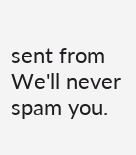sent from We'll never spam you.